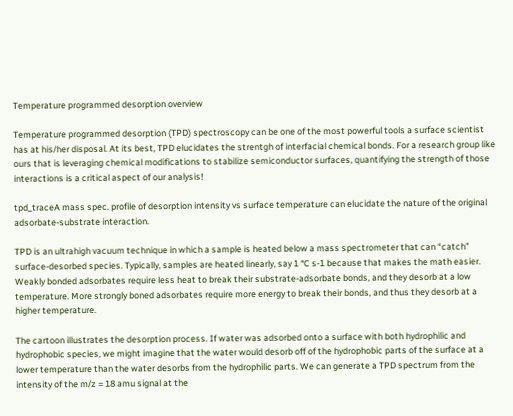Temperature programmed desorption overview

Temperature programmed desorption (TPD) spectroscopy can be one of the most powerful tools a surface scientist has at his/her disposal. At its best, TPD elucidates the strentgh of interfacial chemical bonds. For a research group like ours that is leveraging chemical modifications to stabilize semiconductor surfaces, quantifying the strength of those interactions is a critical aspect of our analysis!

tpd_traceA mass spec. profile of desorption intensity vs surface temperature can elucidate the nature of the original adsorbate-substrate interaction.

TPD is an ultrahigh vacuum technique in which a sample is heated below a mass spectrometer that can “catch” surface-desorbed species. Typically, samples are heated linearly, say 1 °C s‑1 because that makes the math easier. Weakly bonded adsorbates require less heat to break their substrate-adsorbate bonds, and they desorb at a low temperature. More strongly boned adsorbates require more energy to break their bonds, and thus they desorb at a higher temperature.

The cartoon illustrates the desorption process. If water was adsorbed onto a surface with both hydrophilic and hydrophobic species, we might imagine that the water would desorb off of the hydrophobic parts of the surface at a lower temperature than the water desorbs from the hydrophilic parts. We can generate a TPD spectrum from the intensity of the m/z = 18 amu signal at the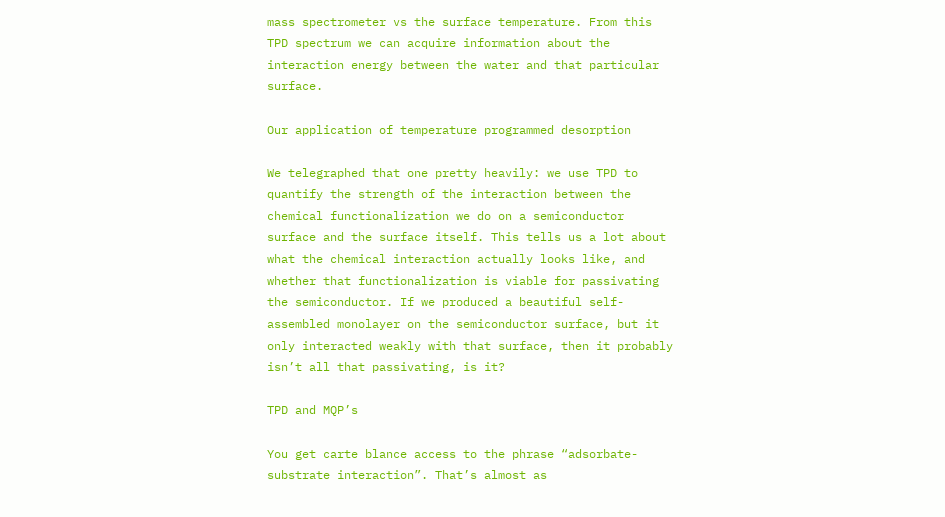mass spectrometer vs the surface temperature. From this TPD spectrum we can acquire information about the interaction energy between the water and that particular surface.

Our application of temperature programmed desorption

We telegraphed that one pretty heavily: we use TPD to quantify the strength of the interaction between the chemical functionalization we do on a semiconductor surface and the surface itself. This tells us a lot about what the chemical interaction actually looks like, and whether that functionalization is viable for passivating the semiconductor. If we produced a beautiful self-assembled monolayer on the semiconductor surface, but it only interacted weakly with that surface, then it probably isn’t all that passivating, is it?

TPD and MQP’s

You get carte blance access to the phrase “adsorbate-substrate interaction”. That’s almost as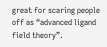great for scaring people off as “advanced ligand field theory”.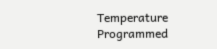Temperature Programmed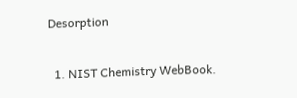Desorption

  1. NIST Chemistry WebBook.